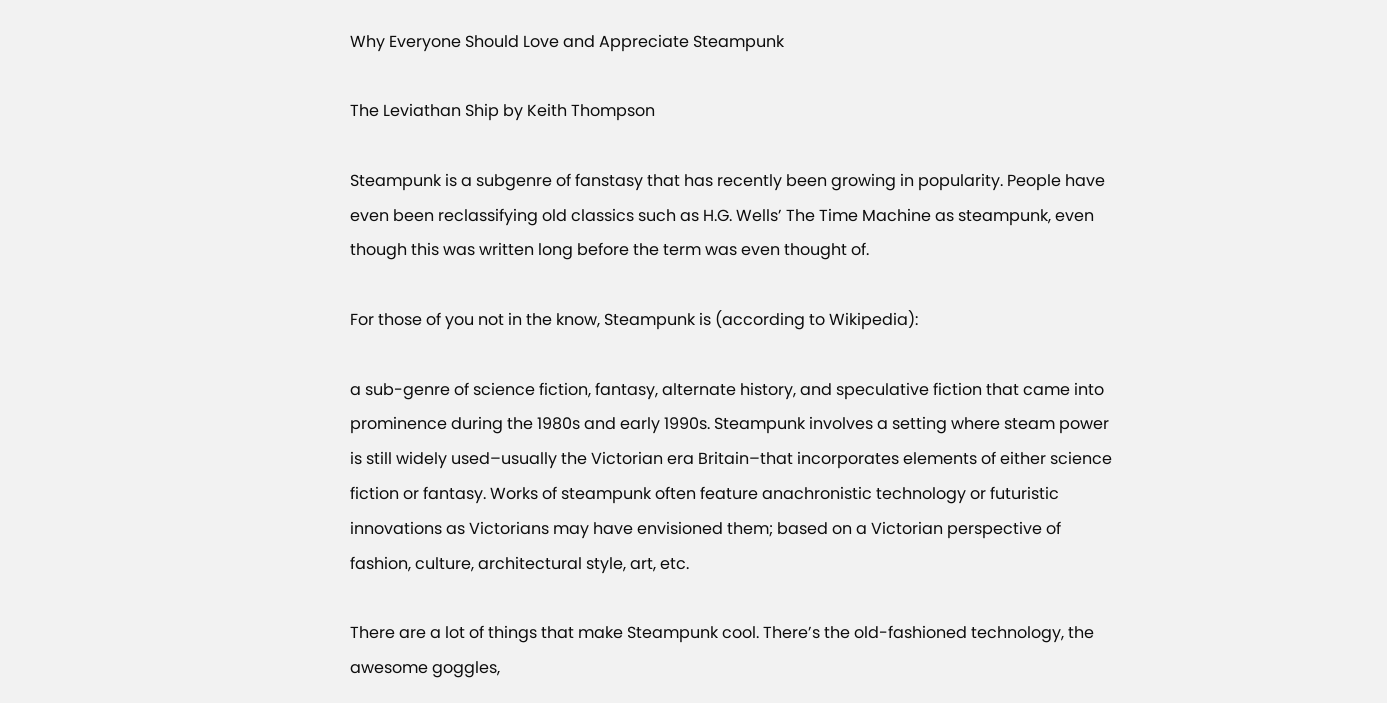Why Everyone Should Love and Appreciate Steampunk

The Leviathan Ship by Keith Thompson

Steampunk is a subgenre of fanstasy that has recently been growing in popularity. People have even been reclassifying old classics such as H.G. Wells’ The Time Machine as steampunk, even though this was written long before the term was even thought of.

For those of you not in the know, Steampunk is (according to Wikipedia):

a sub-genre of science fiction, fantasy, alternate history, and speculative fiction that came into prominence during the 1980s and early 1990s. Steampunk involves a setting where steam power is still widely used–usually the Victorian era Britain–that incorporates elements of either science fiction or fantasy. Works of steampunk often feature anachronistic technology or futuristic innovations as Victorians may have envisioned them; based on a Victorian perspective of fashion, culture, architectural style, art, etc.

There are a lot of things that make Steampunk cool. There’s the old-fashioned technology, the awesome goggles,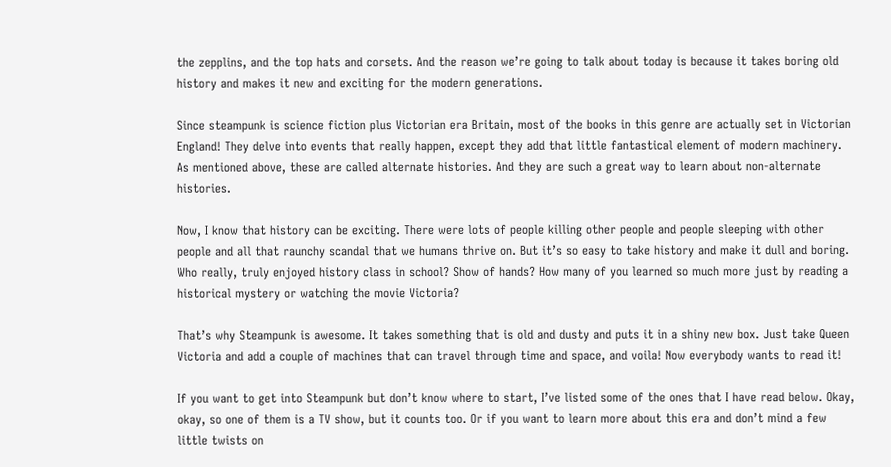the zepplins, and the top hats and corsets. And the reason we’re going to talk about today is because it takes boring old history and makes it new and exciting for the modern generations.

Since steampunk is science fiction plus Victorian era Britain, most of the books in this genre are actually set in Victorian England! They delve into events that really happen, except they add that little fantastical element of modern machinery. As mentioned above, these are called alternate histories. And they are such a great way to learn about non-alternate histories.

Now, I know that history can be exciting. There were lots of people killing other people and people sleeping with other people and all that raunchy scandal that we humans thrive on. But it’s so easy to take history and make it dull and boring. Who really, truly enjoyed history class in school? Show of hands? How many of you learned so much more just by reading a historical mystery or watching the movie Victoria?

That’s why Steampunk is awesome. It takes something that is old and dusty and puts it in a shiny new box. Just take Queen Victoria and add a couple of machines that can travel through time and space, and voila! Now everybody wants to read it!

If you want to get into Steampunk but don’t know where to start, I’ve listed some of the ones that I have read below. Okay, okay, so one of them is a TV show, but it counts too. Or if you want to learn more about this era and don’t mind a few little twists on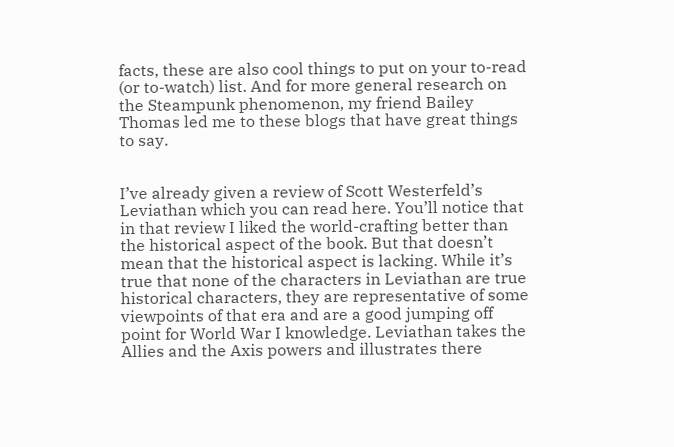facts, these are also cool things to put on your to-read (or to-watch) list. And for more general research on the Steampunk phenomenon, my friend Bailey Thomas led me to these blogs that have great things to say.


I’ve already given a review of Scott Westerfeld’s Leviathan which you can read here. You’ll notice that in that review I liked the world-crafting better than the historical aspect of the book. But that doesn’t mean that the historical aspect is lacking. While it’s true that none of the characters in Leviathan are true historical characters, they are representative of some viewpoints of that era and are a good jumping off point for World War I knowledge. Leviathan takes the Allies and the Axis powers and illustrates there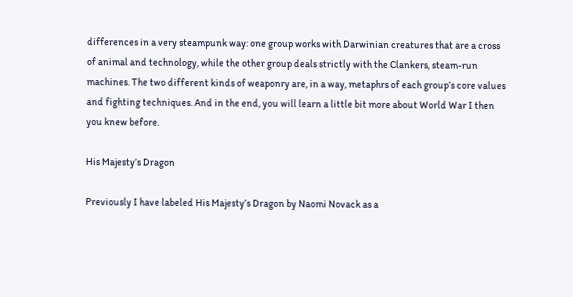differences in a very steampunk way: one group works with Darwinian creatures that are a cross of animal and technology, while the other group deals strictly with the Clankers, steam-run machines. The two different kinds of weaponry are, in a way, metaphrs of each group’s core values and fighting techniques. And in the end, you will learn a little bit more about World War I then you knew before.

His Majesty’s Dragon

Previously I have labeled His Majesty’s Dragon by Naomi Novack as a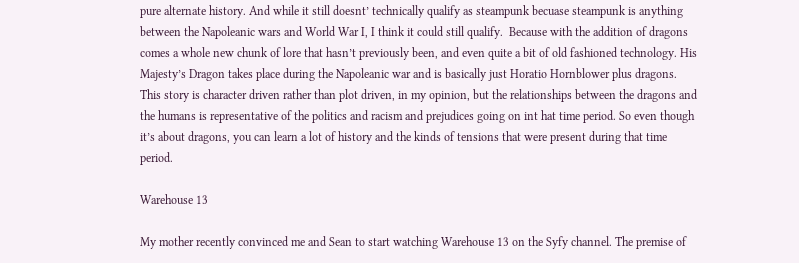pure alternate history. And while it still doesnt’ technically qualify as steampunk becuase steampunk is anything between the Napoleanic wars and World War I, I think it could still qualify.  Because with the addition of dragons comes a whole new chunk of lore that hasn’t previously been, and even quite a bit of old fashioned technology. His Majesty’s Dragon takes place during the Napoleanic war and is basically just Horatio Hornblower plus dragons. This story is character driven rather than plot driven, in my opinion, but the relationships between the dragons and the humans is representative of the politics and racism and prejudices going on int hat time period. So even though it’s about dragons, you can learn a lot of history and the kinds of tensions that were present during that time period.

Warehouse 13

My mother recently convinced me and Sean to start watching Warehouse 13 on the Syfy channel. The premise of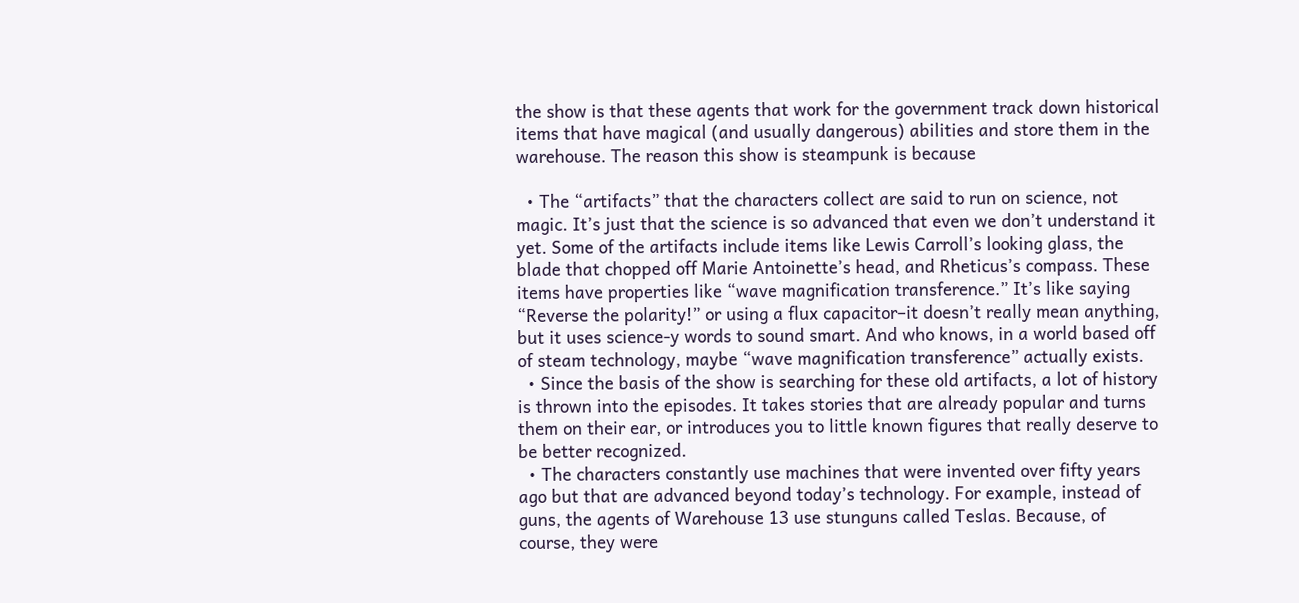the show is that these agents that work for the government track down historical items that have magical (and usually dangerous) abilities and store them in the warehouse. The reason this show is steampunk is because

  • The “artifacts” that the characters collect are said to run on science, not magic. It’s just that the science is so advanced that even we don’t understand it yet. Some of the artifacts include items like Lewis Carroll’s looking glass, the blade that chopped off Marie Antoinette’s head, and Rheticus’s compass. These items have properties like “wave magnification transference.” It’s like saying “Reverse the polarity!” or using a flux capacitor–it doesn’t really mean anything, but it uses science-y words to sound smart. And who knows, in a world based off of steam technology, maybe “wave magnification transference” actually exists.
  • Since the basis of the show is searching for these old artifacts, a lot of history is thrown into the episodes. It takes stories that are already popular and turns them on their ear, or introduces you to little known figures that really deserve to be better recognized.
  • The characters constantly use machines that were invented over fifty years ago but that are advanced beyond today’s technology. For example, instead of guns, the agents of Warehouse 13 use stunguns called Teslas. Because, of course, they were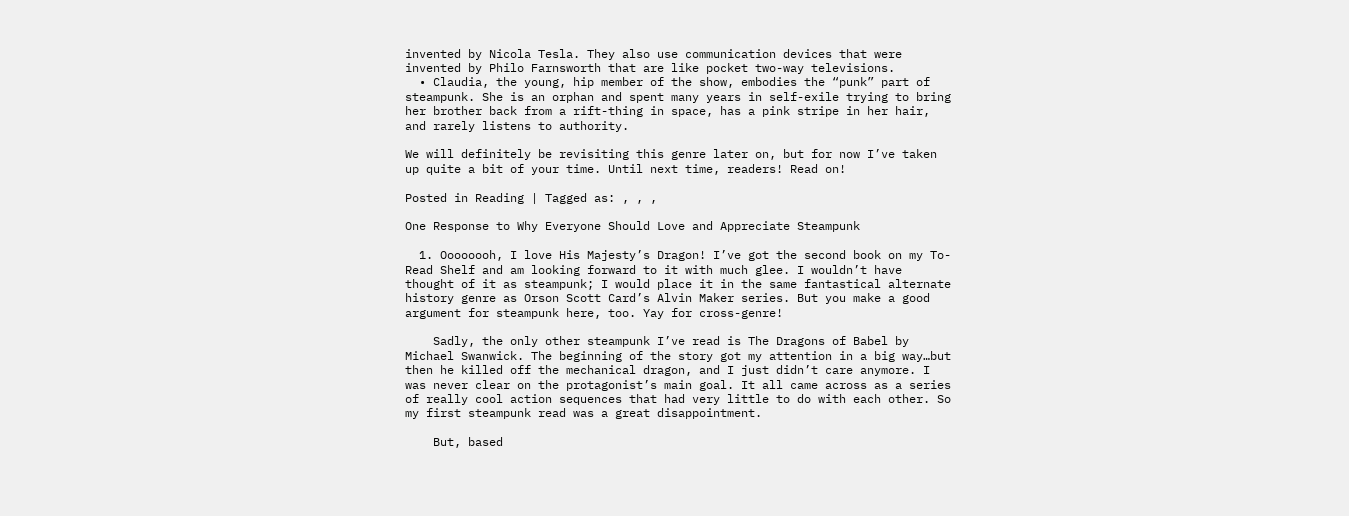invented by Nicola Tesla. They also use communication devices that were invented by Philo Farnsworth that are like pocket two-way televisions.
  • Claudia, the young, hip member of the show, embodies the “punk” part of steampunk. She is an orphan and spent many years in self-exile trying to bring her brother back from a rift-thing in space, has a pink stripe in her hair, and rarely listens to authority.

We will definitely be revisiting this genre later on, but for now I’ve taken up quite a bit of your time. Until next time, readers! Read on!

Posted in Reading | Tagged as: , , ,

One Response to Why Everyone Should Love and Appreciate Steampunk

  1. Oooooooh, I love His Majesty’s Dragon! I’ve got the second book on my To-Read Shelf and am looking forward to it with much glee. I wouldn’t have thought of it as steampunk; I would place it in the same fantastical alternate history genre as Orson Scott Card’s Alvin Maker series. But you make a good argument for steampunk here, too. Yay for cross-genre!

    Sadly, the only other steampunk I’ve read is The Dragons of Babel by Michael Swanwick. The beginning of the story got my attention in a big way…but then he killed off the mechanical dragon, and I just didn’t care anymore. I was never clear on the protagonist’s main goal. It all came across as a series of really cool action sequences that had very little to do with each other. So my first steampunk read was a great disappointment.

    But, based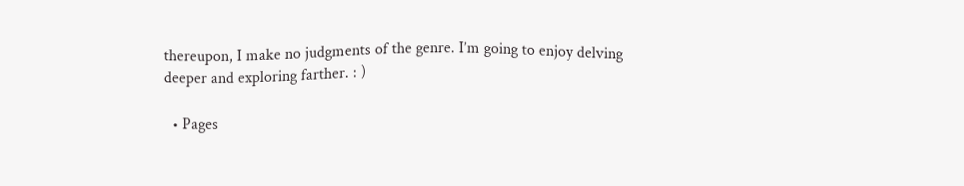thereupon, I make no judgments of the genre. I’m going to enjoy delving deeper and exploring farther. : )

  • Pages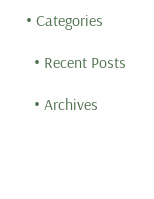• Categories

  • Recent Posts

  • Archives